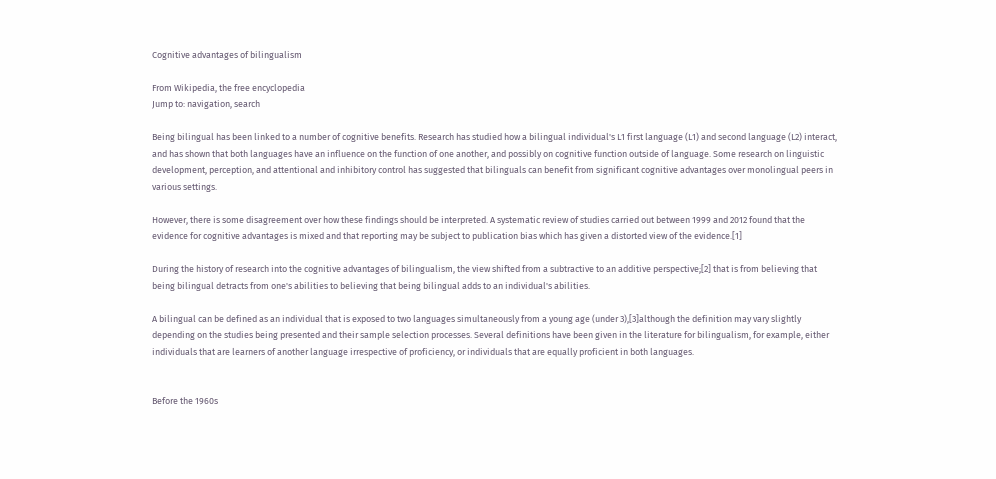Cognitive advantages of bilingualism

From Wikipedia, the free encyclopedia
Jump to: navigation, search

Being bilingual has been linked to a number of cognitive benefits. Research has studied how a bilingual individual's L1 first language (L1) and second language (L2) interact, and has shown that both languages have an influence on the function of one another, and possibly on cognitive function outside of language. Some research on linguistic development, perception, and attentional and inhibitory control has suggested that bilinguals can benefit from significant cognitive advantages over monolingual peers in various settings.

However, there is some disagreement over how these findings should be interpreted. A systematic review of studies carried out between 1999 and 2012 found that the evidence for cognitive advantages is mixed and that reporting may be subject to publication bias which has given a distorted view of the evidence.[1]

During the history of research into the cognitive advantages of bilingualism, the view shifted from a subtractive to an additive perspective;[2] that is from believing that being bilingual detracts from one's abilities to believing that being bilingual adds to an individual's abilities.

A bilingual can be defined as an individual that is exposed to two languages simultaneously from a young age (under 3),[3]although the definition may vary slightly depending on the studies being presented and their sample selection processes. Several definitions have been given in the literature for bilingualism, for example, either individuals that are learners of another language irrespective of proficiency, or individuals that are equally proficient in both languages.


Before the 1960s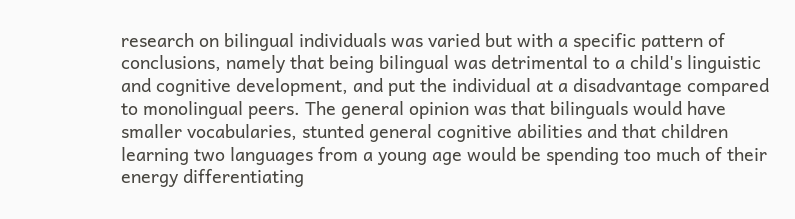research on bilingual individuals was varied but with a specific pattern of conclusions, namely that being bilingual was detrimental to a child's linguistic and cognitive development, and put the individual at a disadvantage compared to monolingual peers. The general opinion was that bilinguals would have smaller vocabularies, stunted general cognitive abilities and that children learning two languages from a young age would be spending too much of their energy differentiating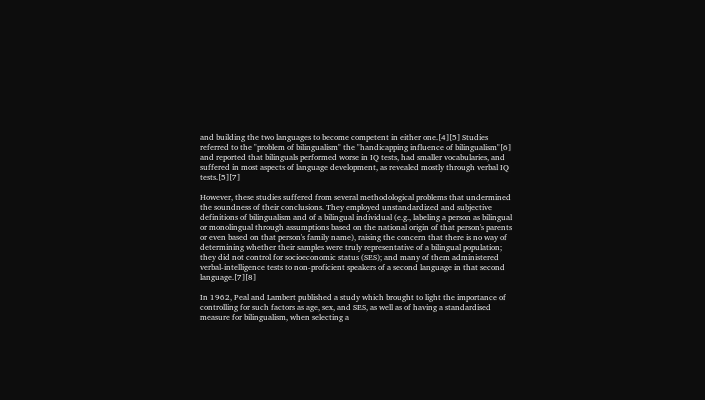and building the two languages to become competent in either one.[4][5] Studies referred to the "problem of bilingualism" the "handicapping influence of bilingualism"[6] and reported that bilinguals performed worse in IQ tests, had smaller vocabularies, and suffered in most aspects of language development, as revealed mostly through verbal IQ tests.[5][7]

However, these studies suffered from several methodological problems that undermined the soundness of their conclusions. They employed unstandardized and subjective definitions of bilingualism and of a bilingual individual (e.g., labeling a person as bilingual or monolingual through assumptions based on the national origin of that person's parents or even based on that person's family name), raising the concern that there is no way of determining whether their samples were truly representative of a bilingual population; they did not control for socioeconomic status (SES); and many of them administered verbal-intelligence tests to non-proficient speakers of a second language in that second language.[7][8]

In 1962, Peal and Lambert published a study which brought to light the importance of controlling for such factors as age, sex, and SES, as well as of having a standardised measure for bilingualism, when selecting a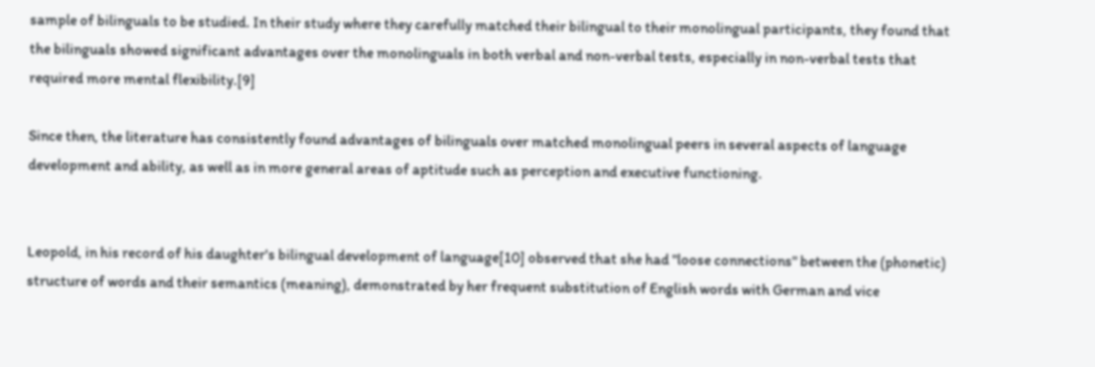sample of bilinguals to be studied. In their study where they carefully matched their bilingual to their monolingual participants, they found that the bilinguals showed significant advantages over the monolinguals in both verbal and non-verbal tests, especially in non-verbal tests that required more mental flexibility.[9]

Since then, the literature has consistently found advantages of bilinguals over matched monolingual peers in several aspects of language development and ability, as well as in more general areas of aptitude such as perception and executive functioning.


Leopold, in his record of his daughter's bilingual development of language[10] observed that she had "loose connections" between the (phonetic) structure of words and their semantics (meaning), demonstrated by her frequent substitution of English words with German and vice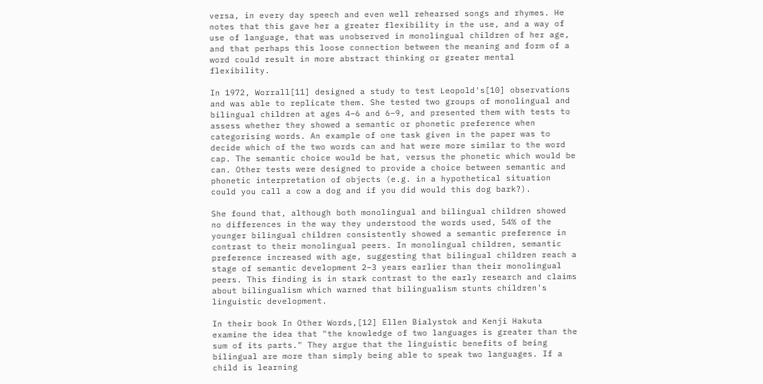versa, in every day speech and even well rehearsed songs and rhymes. He notes that this gave her a greater flexibility in the use, and a way of use of language, that was unobserved in monolingual children of her age, and that perhaps this loose connection between the meaning and form of a word could result in more abstract thinking or greater mental flexibility.

In 1972, Worrall[11] designed a study to test Leopold's[10] observations and was able to replicate them. She tested two groups of monolingual and bilingual children at ages 4–6 and 6–9, and presented them with tests to assess whether they showed a semantic or phonetic preference when categorising words. An example of one task given in the paper was to decide which of the two words can and hat were more similar to the word cap. The semantic choice would be hat, versus the phonetic which would be can. Other tests were designed to provide a choice between semantic and phonetic interpretation of objects (e.g. in a hypothetical situation could you call a cow a dog and if you did would this dog bark?).

She found that, although both monolingual and bilingual children showed no differences in the way they understood the words used, 54% of the younger bilingual children consistently showed a semantic preference in contrast to their monolingual peers. In monolingual children, semantic preference increased with age, suggesting that bilingual children reach a stage of semantic development 2–3 years earlier than their monolingual peers. This finding is in stark contrast to the early research and claims about bilingualism which warned that bilingualism stunts children's linguistic development.

In their book In Other Words,[12] Ellen Bialystok and Kenji Hakuta examine the idea that "the knowledge of two languages is greater than the sum of its parts." They argue that the linguistic benefits of being bilingual are more than simply being able to speak two languages. If a child is learning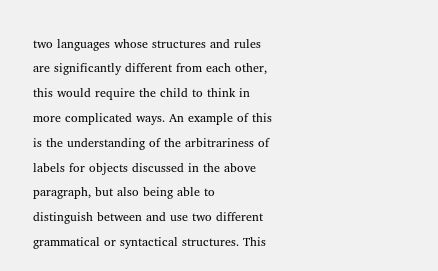two languages whose structures and rules are significantly different from each other, this would require the child to think in more complicated ways. An example of this is the understanding of the arbitrariness of labels for objects discussed in the above paragraph, but also being able to distinguish between and use two different grammatical or syntactical structures. This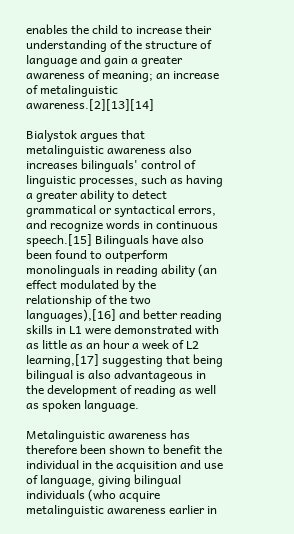enables the child to increase their understanding of the structure of language and gain a greater awareness of meaning; an increase of metalinguistic awareness.[2][13][14]

Bialystok argues that metalinguistic awareness also increases bilinguals' control of linguistic processes, such as having a greater ability to detect grammatical or syntactical errors, and recognize words in continuous speech.[15] Bilinguals have also been found to outperform monolinguals in reading ability (an effect modulated by the relationship of the two languages),[16] and better reading skills in L1 were demonstrated with as little as an hour a week of L2 learning,[17] suggesting that being bilingual is also advantageous in the development of reading as well as spoken language.

Metalinguistic awareness has therefore been shown to benefit the individual in the acquisition and use of language, giving bilingual individuals (who acquire metalinguistic awareness earlier in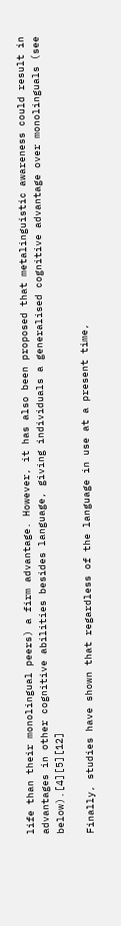life than their monolingual peers) a firm advantage. However, it has also been proposed that metalinguistic awareness could result in advantages in other cognitive abilities besides language, giving individuals a generalised cognitive advantage over monolinguals (see below).[4][5][12]

Finally, studies have shown that regardless of the language in use at a present time,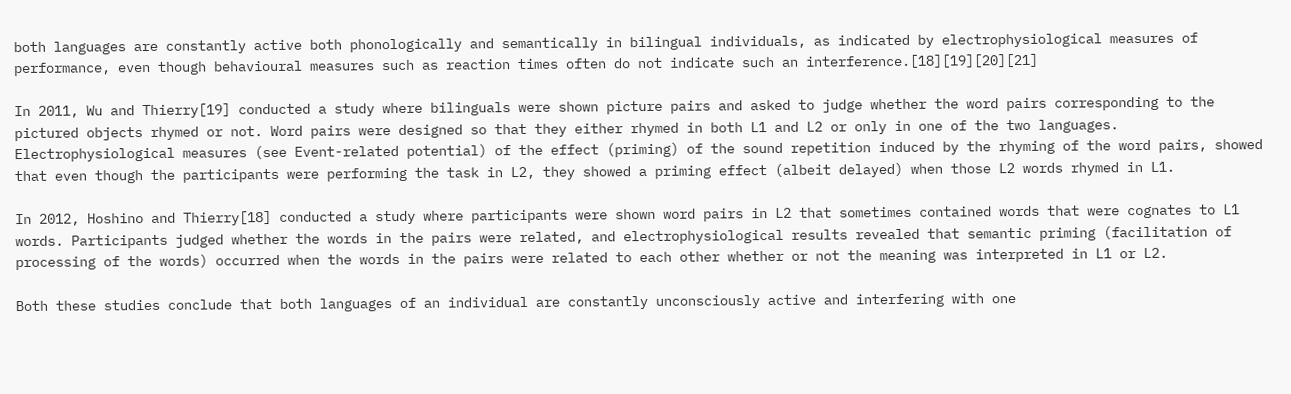both languages are constantly active both phonologically and semantically in bilingual individuals, as indicated by electrophysiological measures of performance, even though behavioural measures such as reaction times often do not indicate such an interference.[18][19][20][21]

In 2011, Wu and Thierry[19] conducted a study where bilinguals were shown picture pairs and asked to judge whether the word pairs corresponding to the pictured objects rhymed or not. Word pairs were designed so that they either rhymed in both L1 and L2 or only in one of the two languages. Electrophysiological measures (see Event-related potential) of the effect (priming) of the sound repetition induced by the rhyming of the word pairs, showed that even though the participants were performing the task in L2, they showed a priming effect (albeit delayed) when those L2 words rhymed in L1.

In 2012, Hoshino and Thierry[18] conducted a study where participants were shown word pairs in L2 that sometimes contained words that were cognates to L1 words. Participants judged whether the words in the pairs were related, and electrophysiological results revealed that semantic priming (facilitation of processing of the words) occurred when the words in the pairs were related to each other whether or not the meaning was interpreted in L1 or L2.

Both these studies conclude that both languages of an individual are constantly unconsciously active and interfering with one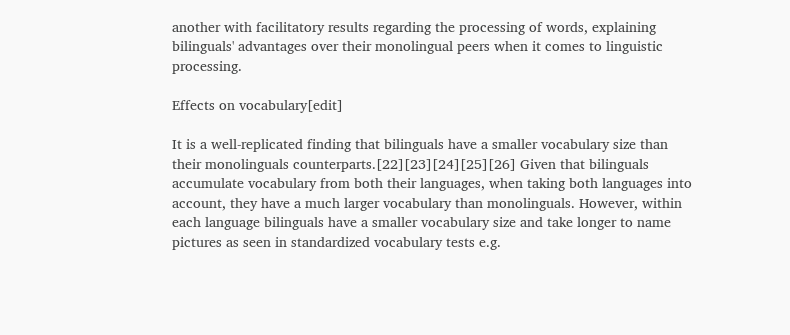another with facilitatory results regarding the processing of words, explaining bilinguals' advantages over their monolingual peers when it comes to linguistic processing.

Effects on vocabulary[edit]

It is a well-replicated finding that bilinguals have a smaller vocabulary size than their monolinguals counterparts.[22][23][24][25][26] Given that bilinguals accumulate vocabulary from both their languages, when taking both languages into account, they have a much larger vocabulary than monolinguals. However, within each language bilinguals have a smaller vocabulary size and take longer to name pictures as seen in standardized vocabulary tests e.g.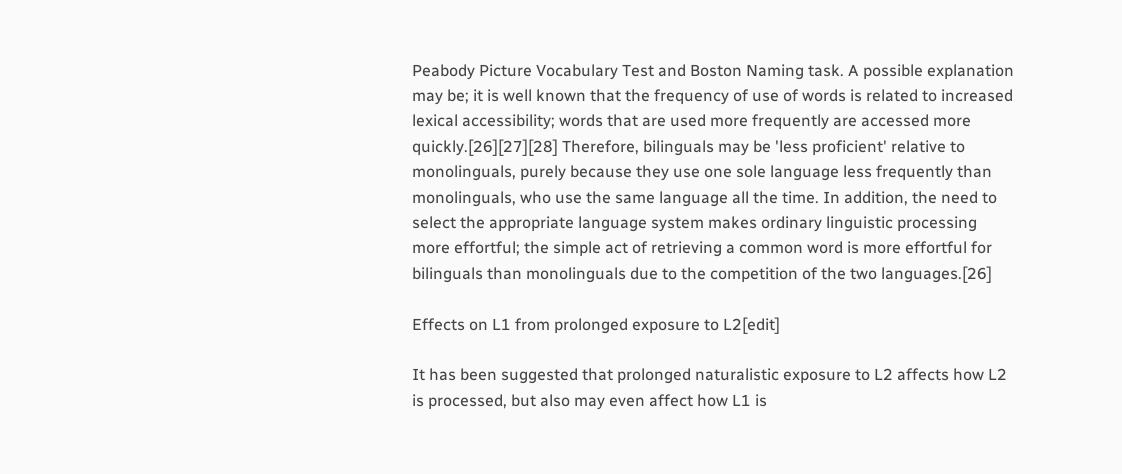Peabody Picture Vocabulary Test and Boston Naming task. A possible explanation may be; it is well known that the frequency of use of words is related to increased lexical accessibility; words that are used more frequently are accessed more quickly.[26][27][28] Therefore, bilinguals may be 'less proficient' relative to monolinguals, purely because they use one sole language less frequently than monolinguals, who use the same language all the time. In addition, the need to select the appropriate language system makes ordinary linguistic processing more effortful; the simple act of retrieving a common word is more effortful for bilinguals than monolinguals due to the competition of the two languages.[26]

Effects on L1 from prolonged exposure to L2[edit]

It has been suggested that prolonged naturalistic exposure to L2 affects how L2 is processed, but also may even affect how L1 is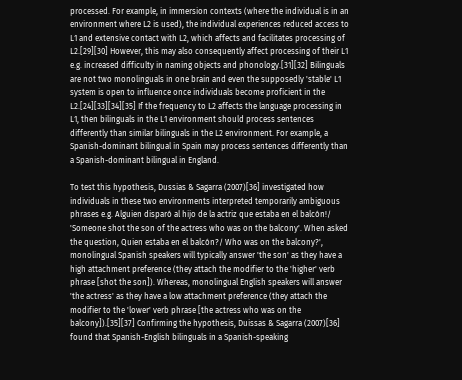processed. For example, in immersion contexts (where the individual is in an environment where L2 is used), the individual experiences reduced access to L1 and extensive contact with L2, which affects and facilitates processing of L2.[29][30] However, this may also consequently affect processing of their L1 e.g. increased difficulty in naming objects and phonology.[31][32] Bilinguals are not two monolinguals in one brain and even the supposedly 'stable' L1 system is open to influence once individuals become proficient in the L2.[24][33][34][35] If the frequency to L2 affects the language processing in L1, then bilinguals in the L1 environment should process sentences differently than similar bilinguals in the L2 environment. For example, a Spanish-dominant bilingual in Spain may process sentences differently than a Spanish-dominant bilingual in England.

To test this hypothesis, Dussias & Sagarra (2007)[36] investigated how individuals in these two environments interpreted temporarily ambiguous phrases e.g. Alguien disparó al hijo de la actriz que estaba en el balcón!/ 'Someone shot the son of the actress who was on the balcony'. When asked the question, Quien estaba en el balcón?/ Who was on the balcony?', monolingual Spanish speakers will typically answer 'the son' as they have a high attachment preference (they attach the modifier to the 'higher' verb phrase [shot the son]). Whereas, monolingual English speakers will answer 'the actress' as they have a low attachment preference (they attach the modifier to the 'lower' verb phrase [the actress who was on the balcony]).[35][37] Confirming the hypothesis, Duissas & Sagarra (2007)[36] found that Spanish-English bilinguals in a Spanish-speaking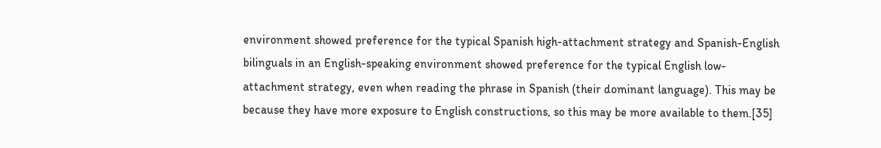environment showed preference for the typical Spanish high-attachment strategy and Spanish-English bilinguals in an English-speaking environment showed preference for the typical English low-attachment strategy, even when reading the phrase in Spanish (their dominant language). This may be because they have more exposure to English constructions, so this may be more available to them.[35]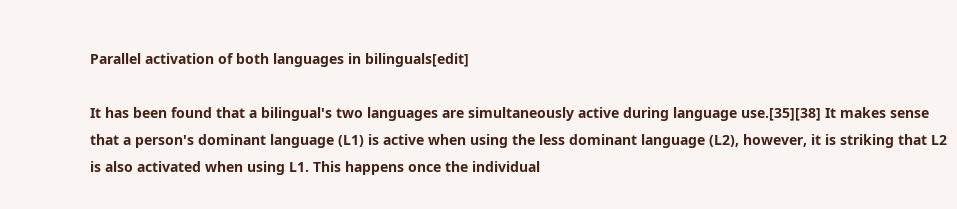Parallel activation of both languages in bilinguals[edit]

It has been found that a bilingual's two languages are simultaneously active during language use.[35][38] It makes sense that a person's dominant language (L1) is active when using the less dominant language (L2), however, it is striking that L2 is also activated when using L1. This happens once the individual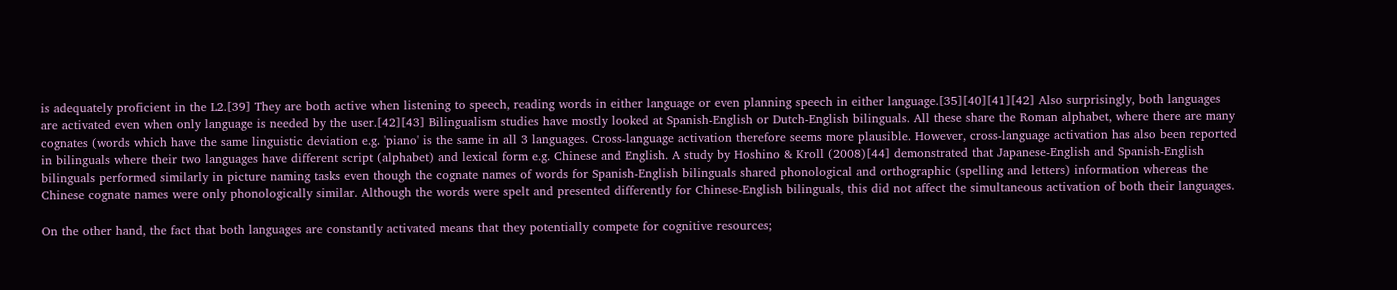is adequately proficient in the L2.[39] They are both active when listening to speech, reading words in either language or even planning speech in either language.[35][40][41][42] Also surprisingly, both languages are activated even when only language is needed by the user.[42][43] Bilingualism studies have mostly looked at Spanish-English or Dutch-English bilinguals. All these share the Roman alphabet, where there are many cognates (words which have the same linguistic deviation e.g. 'piano' is the same in all 3 languages. Cross-language activation therefore seems more plausible. However, cross-language activation has also been reported in bilinguals where their two languages have different script (alphabet) and lexical form e.g. Chinese and English. A study by Hoshino & Kroll (2008)[44] demonstrated that Japanese-English and Spanish-English bilinguals performed similarly in picture naming tasks even though the cognate names of words for Spanish-English bilinguals shared phonological and orthographic (spelling and letters) information whereas the Chinese cognate names were only phonologically similar. Although the words were spelt and presented differently for Chinese-English bilinguals, this did not affect the simultaneous activation of both their languages.

On the other hand, the fact that both languages are constantly activated means that they potentially compete for cognitive resources;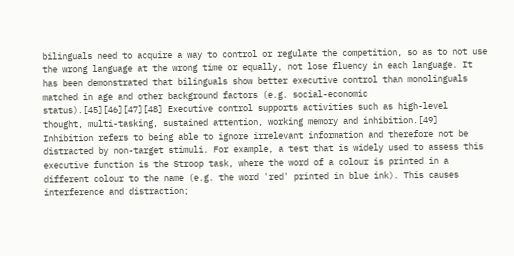bilinguals need to acquire a way to control or regulate the competition, so as to not use the wrong language at the wrong time or equally, not lose fluency in each language. It has been demonstrated that bilinguals show better executive control than monolinguals matched in age and other background factors (e.g. social-economic status).[45][46][47][48] Executive control supports activities such as high-level thought, multi-tasking, sustained attention, working memory and inhibition.[49] Inhibition refers to being able to ignore irrelevant information and therefore not be distracted by non-target stimuli. For example, a test that is widely used to assess this executive function is the Stroop task, where the word of a colour is printed in a different colour to the name (e.g. the word 'red' printed in blue ink). This causes interference and distraction;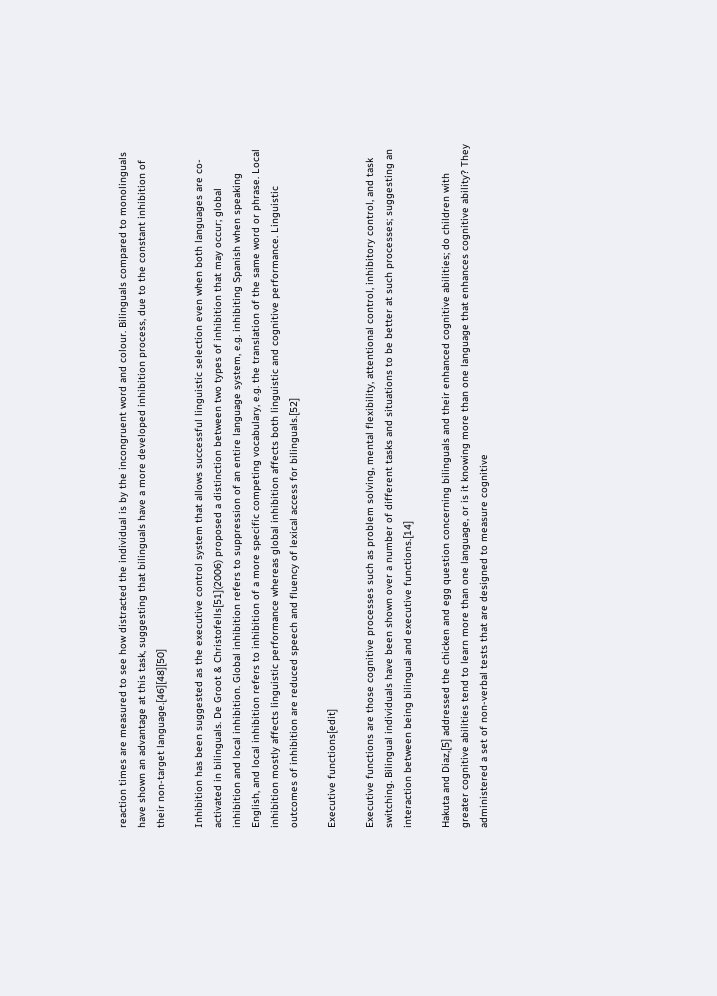reaction times are measured to see how distracted the individual is by the incongruent word and colour. Bilinguals compared to monolinguals have shown an advantage at this task, suggesting that bilinguals have a more developed inhibition process, due to the constant inhibition of their non-target language.[46][48][50]

Inhibition has been suggested as the executive control system that allows successful linguistic selection even when both languages are co-activated in bilinguals. De Groot & Christofells[51](2006) proposed a distinction between two types of inhibition that may occur; global inhibition and local inhibition. Global inhibition refers to suppression of an entire language system, e.g. inhibiting Spanish when speaking English, and local inhibition refers to inhibition of a more specific competing vocabulary, e.g. the translation of the same word or phrase. Local inhibition mostly affects linguistic performance whereas global inhibition affects both linguistic and cognitive performance. Linguistic outcomes of inhibition are reduced speech and fluency of lexical access for bilinguals.[52]

Executive functions[edit]

Executive functions are those cognitive processes such as problem solving, mental flexibility, attentional control, inhibitory control, and task switching. Bilingual individuals have been shown over a number of different tasks and situations to be better at such processes; suggesting an interaction between being bilingual and executive functions.[14]

Hakuta and Diaz,[5] addressed the chicken and egg question concerning bilinguals and their enhanced cognitive abilities; do children with greater cognitive abilities tend to learn more than one language, or is it knowing more than one language that enhances cognitive ability? They administered a set of non-verbal tests that are designed to measure cognitive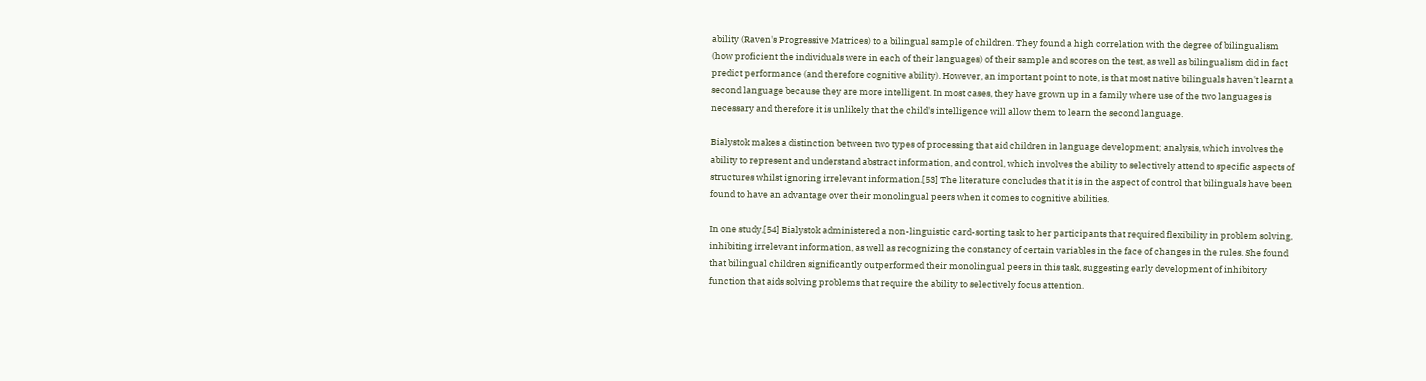ability (Raven's Progressive Matrices) to a bilingual sample of children. They found a high correlation with the degree of bilingualism (how proficient the individuals were in each of their languages) of their sample and scores on the test, as well as bilingualism did in fact predict performance (and therefore cognitive ability). However, an important point to note, is that most native bilinguals haven't learnt a second language because they are more intelligent. In most cases, they have grown up in a family where use of the two languages is necessary and therefore it is unlikely that the child's intelligence will allow them to learn the second language.

Bialystok makes a distinction between two types of processing that aid children in language development; analysis, which involves the ability to represent and understand abstract information, and control, which involves the ability to selectively attend to specific aspects of structures whilst ignoring irrelevant information.[53] The literature concludes that it is in the aspect of control that bilinguals have been found to have an advantage over their monolingual peers when it comes to cognitive abilities.

In one study,[54] Bialystok administered a non-linguistic card-sorting task to her participants that required flexibility in problem solving, inhibiting irrelevant information, as well as recognizing the constancy of certain variables in the face of changes in the rules. She found that bilingual children significantly outperformed their monolingual peers in this task, suggesting early development of inhibitory function that aids solving problems that require the ability to selectively focus attention.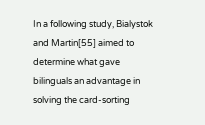In a following study, Bialystok and Martin[55] aimed to determine what gave bilinguals an advantage in solving the card-sorting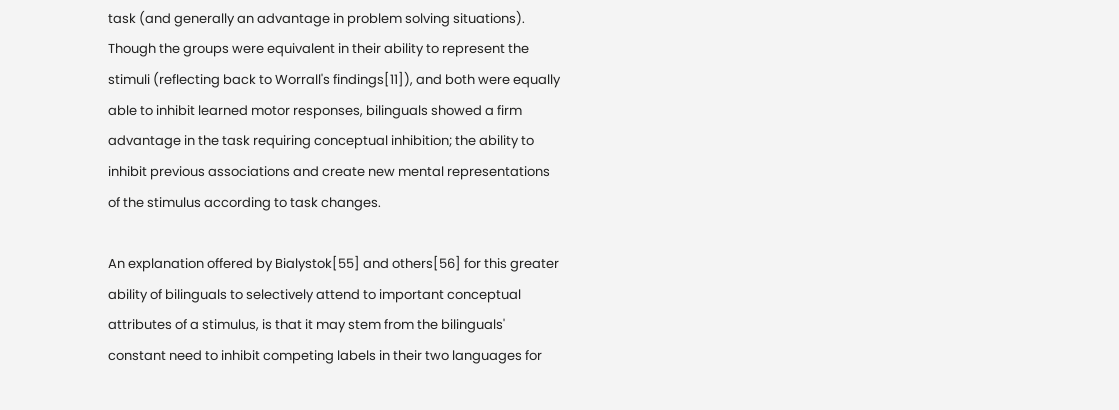task (and generally an advantage in problem solving situations). Though the groups were equivalent in their ability to represent the stimuli (reflecting back to Worrall's findings[11]), and both were equally able to inhibit learned motor responses, bilinguals showed a firm advantage in the task requiring conceptual inhibition; the ability to inhibit previous associations and create new mental representations of the stimulus according to task changes.

An explanation offered by Bialystok[55] and others[56] for this greater ability of bilinguals to selectively attend to important conceptual attributes of a stimulus, is that it may stem from the bilinguals' constant need to inhibit competing labels in their two languages for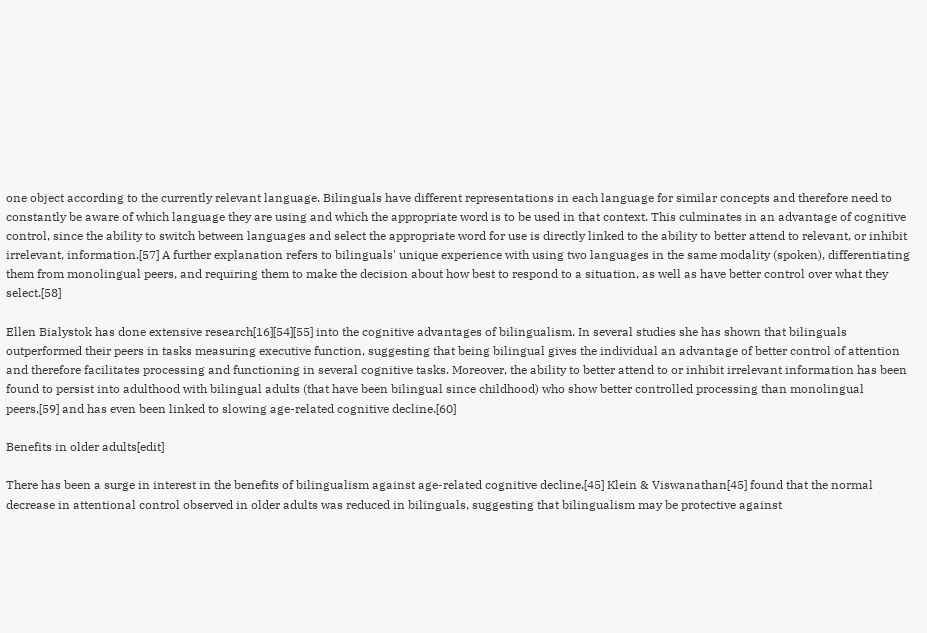one object according to the currently relevant language. Bilinguals have different representations in each language for similar concepts and therefore need to constantly be aware of which language they are using and which the appropriate word is to be used in that context. This culminates in an advantage of cognitive control, since the ability to switch between languages and select the appropriate word for use is directly linked to the ability to better attend to relevant, or inhibit irrelevant, information.[57] A further explanation refers to bilinguals' unique experience with using two languages in the same modality (spoken), differentiating them from monolingual peers, and requiring them to make the decision about how best to respond to a situation, as well as have better control over what they select.[58]

Ellen Bialystok has done extensive research[16][54][55] into the cognitive advantages of bilingualism. In several studies she has shown that bilinguals outperformed their peers in tasks measuring executive function, suggesting that being bilingual gives the individual an advantage of better control of attention and therefore facilitates processing and functioning in several cognitive tasks. Moreover, the ability to better attend to or inhibit irrelevant information has been found to persist into adulthood with bilingual adults (that have been bilingual since childhood) who show better controlled processing than monolingual peers,[59] and has even been linked to slowing age-related cognitive decline.[60]

Benefits in older adults[edit]

There has been a surge in interest in the benefits of bilingualism against age-related cognitive decline.[45] Klein & Viswanathan[45] found that the normal decrease in attentional control observed in older adults was reduced in bilinguals, suggesting that bilingualism may be protective against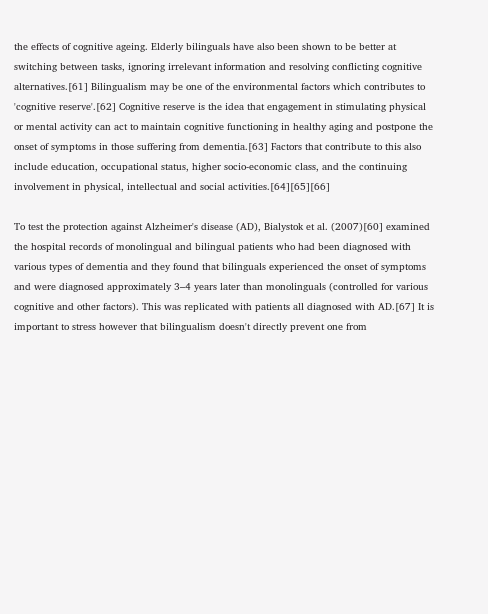the effects of cognitive ageing. Elderly bilinguals have also been shown to be better at switching between tasks, ignoring irrelevant information and resolving conflicting cognitive alternatives.[61] Bilingualism may be one of the environmental factors which contributes to 'cognitive reserve'.[62] Cognitive reserve is the idea that engagement in stimulating physical or mental activity can act to maintain cognitive functioning in healthy aging and postpone the onset of symptoms in those suffering from dementia.[63] Factors that contribute to this also include education, occupational status, higher socio-economic class, and the continuing involvement in physical, intellectual and social activities.[64][65][66]

To test the protection against Alzheimer's disease (AD), Bialystok et al. (2007)[60] examined the hospital records of monolingual and bilingual patients who had been diagnosed with various types of dementia and they found that bilinguals experienced the onset of symptoms and were diagnosed approximately 3–4 years later than monolinguals (controlled for various cognitive and other factors). This was replicated with patients all diagnosed with AD.[67] It is important to stress however that bilingualism doesn't directly prevent one from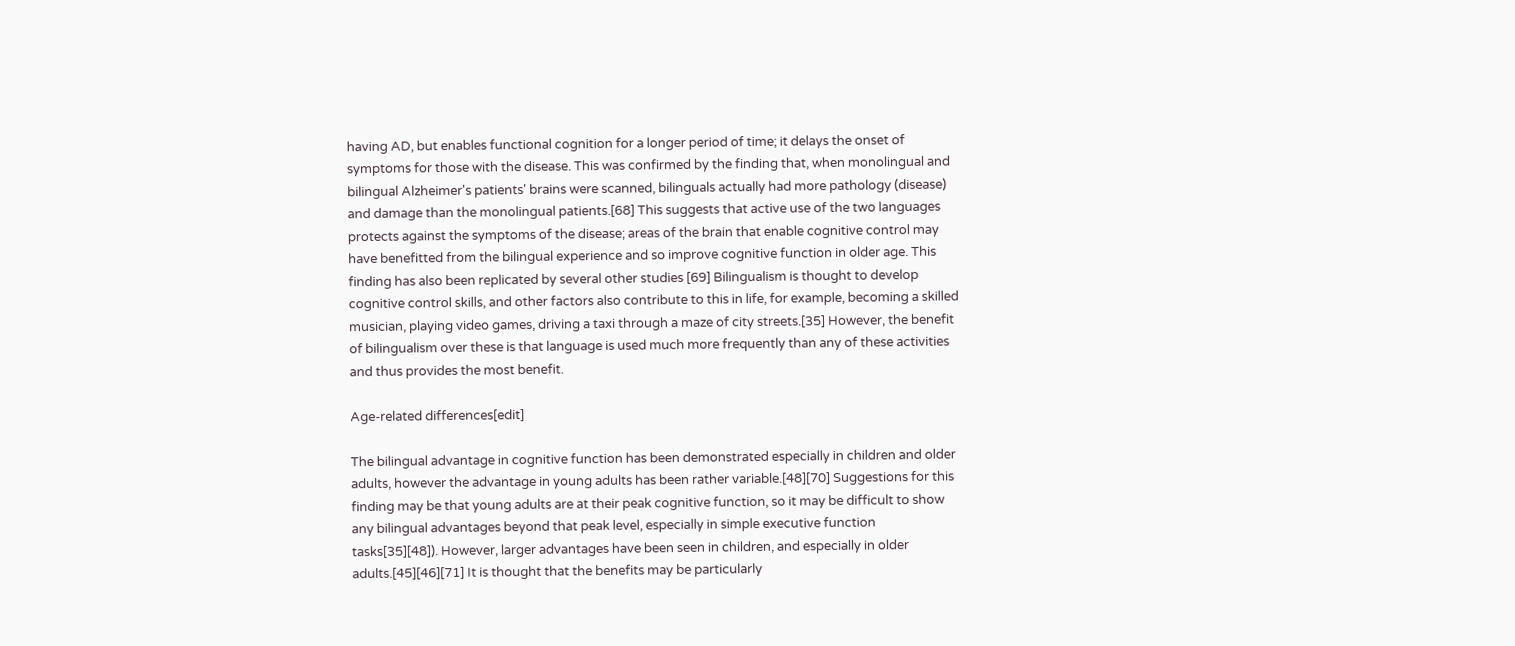having AD, but enables functional cognition for a longer period of time; it delays the onset of symptoms for those with the disease. This was confirmed by the finding that, when monolingual and bilingual Alzheimer's patients' brains were scanned, bilinguals actually had more pathology (disease) and damage than the monolingual patients.[68] This suggests that active use of the two languages protects against the symptoms of the disease; areas of the brain that enable cognitive control may have benefitted from the bilingual experience and so improve cognitive function in older age. This finding has also been replicated by several other studies [69] Bilingualism is thought to develop cognitive control skills, and other factors also contribute to this in life, for example, becoming a skilled musician, playing video games, driving a taxi through a maze of city streets.[35] However, the benefit of bilingualism over these is that language is used much more frequently than any of these activities and thus provides the most benefit.

Age-related differences[edit]

The bilingual advantage in cognitive function has been demonstrated especially in children and older adults, however the advantage in young adults has been rather variable.[48][70] Suggestions for this finding may be that young adults are at their peak cognitive function, so it may be difficult to show any bilingual advantages beyond that peak level, especially in simple executive function tasks[35][48]). However, larger advantages have been seen in children, and especially in older adults.[45][46][71] It is thought that the benefits may be particularly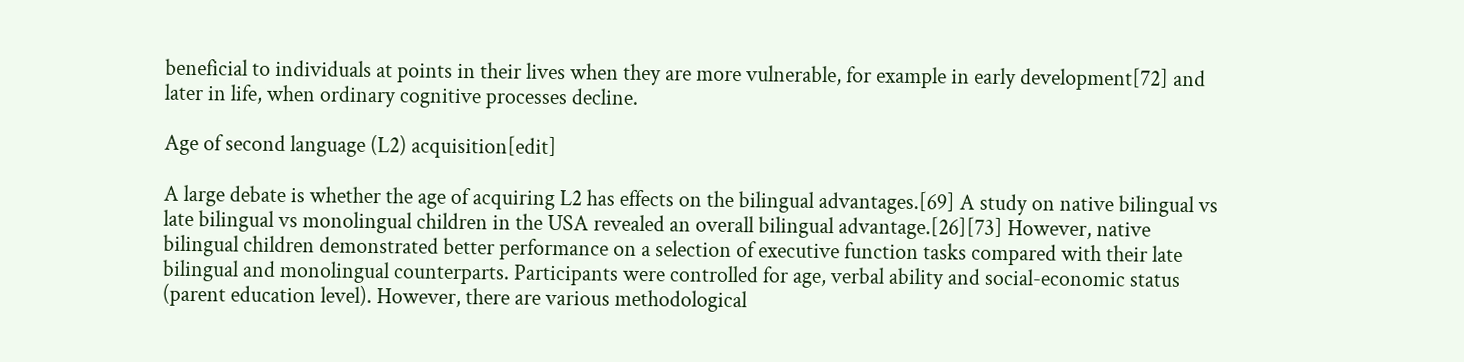beneficial to individuals at points in their lives when they are more vulnerable, for example in early development[72] and later in life, when ordinary cognitive processes decline.

Age of second language (L2) acquisition[edit]

A large debate is whether the age of acquiring L2 has effects on the bilingual advantages.[69] A study on native bilingual vs late bilingual vs monolingual children in the USA revealed an overall bilingual advantage.[26][73] However, native bilingual children demonstrated better performance on a selection of executive function tasks compared with their late bilingual and monolingual counterparts. Participants were controlled for age, verbal ability and social-economic status (parent education level). However, there are various methodological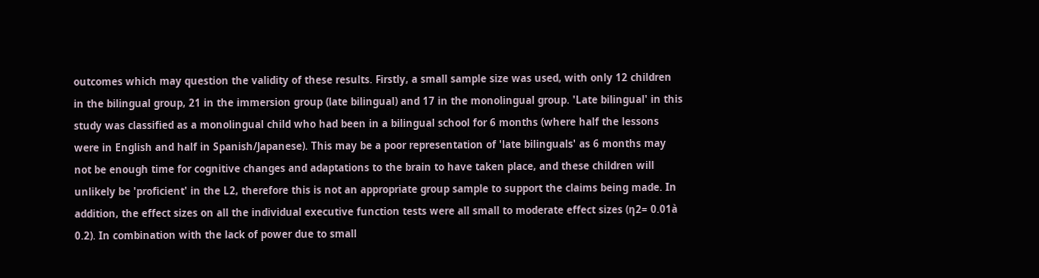outcomes which may question the validity of these results. Firstly, a small sample size was used, with only 12 children in the bilingual group, 21 in the immersion group (late bilingual) and 17 in the monolingual group. 'Late bilingual' in this study was classified as a monolingual child who had been in a bilingual school for 6 months (where half the lessons were in English and half in Spanish/Japanese). This may be a poor representation of 'late bilinguals' as 6 months may not be enough time for cognitive changes and adaptations to the brain to have taken place, and these children will unlikely be 'proficient' in the L2, therefore this is not an appropriate group sample to support the claims being made. In addition, the effect sizes on all the individual executive function tests were all small to moderate effect sizes (ƞ2= 0.01à 0.2). In combination with the lack of power due to small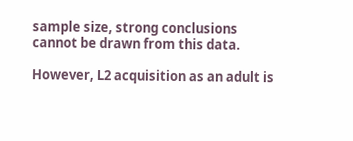sample size, strong conclusions cannot be drawn from this data.

However, L2 acquisition as an adult is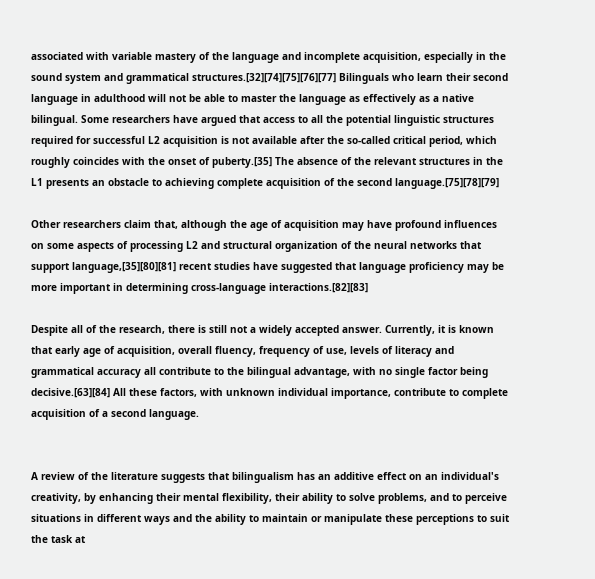associated with variable mastery of the language and incomplete acquisition, especially in the sound system and grammatical structures.[32][74][75][76][77] Bilinguals who learn their second language in adulthood will not be able to master the language as effectively as a native bilingual. Some researchers have argued that access to all the potential linguistic structures required for successful L2 acquisition is not available after the so-called critical period, which roughly coincides with the onset of puberty.[35] The absence of the relevant structures in the L1 presents an obstacle to achieving complete acquisition of the second language.[75][78][79]

Other researchers claim that, although the age of acquisition may have profound influences on some aspects of processing L2 and structural organization of the neural networks that support language,[35][80][81] recent studies have suggested that language proficiency may be more important in determining cross-language interactions.[82][83]

Despite all of the research, there is still not a widely accepted answer. Currently, it is known that early age of acquisition, overall fluency, frequency of use, levels of literacy and grammatical accuracy all contribute to the bilingual advantage, with no single factor being decisive.[63][84] All these factors, with unknown individual importance, contribute to complete acquisition of a second language.


A review of the literature suggests that bilingualism has an additive effect on an individual's creativity, by enhancing their mental flexibility, their ability to solve problems, and to perceive situations in different ways and the ability to maintain or manipulate these perceptions to suit the task at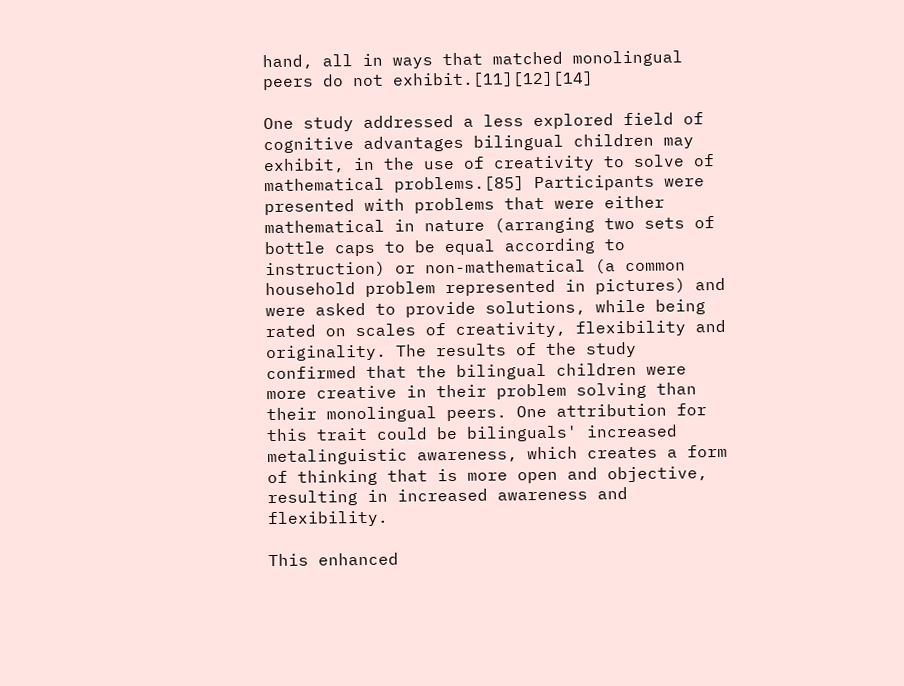hand, all in ways that matched monolingual peers do not exhibit.[11][12][14]

One study addressed a less explored field of cognitive advantages bilingual children may exhibit, in the use of creativity to solve of mathematical problems.[85] Participants were presented with problems that were either mathematical in nature (arranging two sets of bottle caps to be equal according to instruction) or non-mathematical (a common household problem represented in pictures) and were asked to provide solutions, while being rated on scales of creativity, flexibility and originality. The results of the study confirmed that the bilingual children were more creative in their problem solving than their monolingual peers. One attribution for this trait could be bilinguals' increased metalinguistic awareness, which creates a form of thinking that is more open and objective, resulting in increased awareness and flexibility.

This enhanced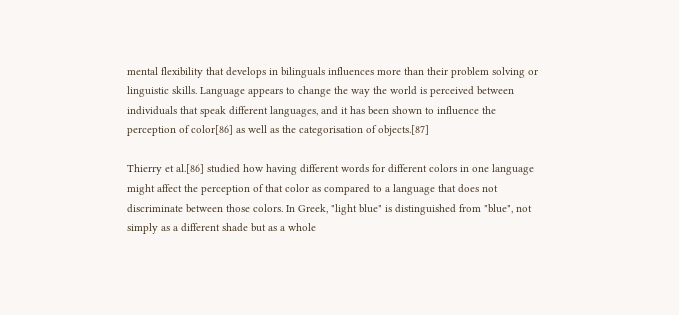mental flexibility that develops in bilinguals influences more than their problem solving or linguistic skills. Language appears to change the way the world is perceived between individuals that speak different languages, and it has been shown to influence the perception of color[86] as well as the categorisation of objects.[87]

Thierry et al.[86] studied how having different words for different colors in one language might affect the perception of that color as compared to a language that does not discriminate between those colors. In Greek, "light blue" is distinguished from "blue", not simply as a different shade but as a whole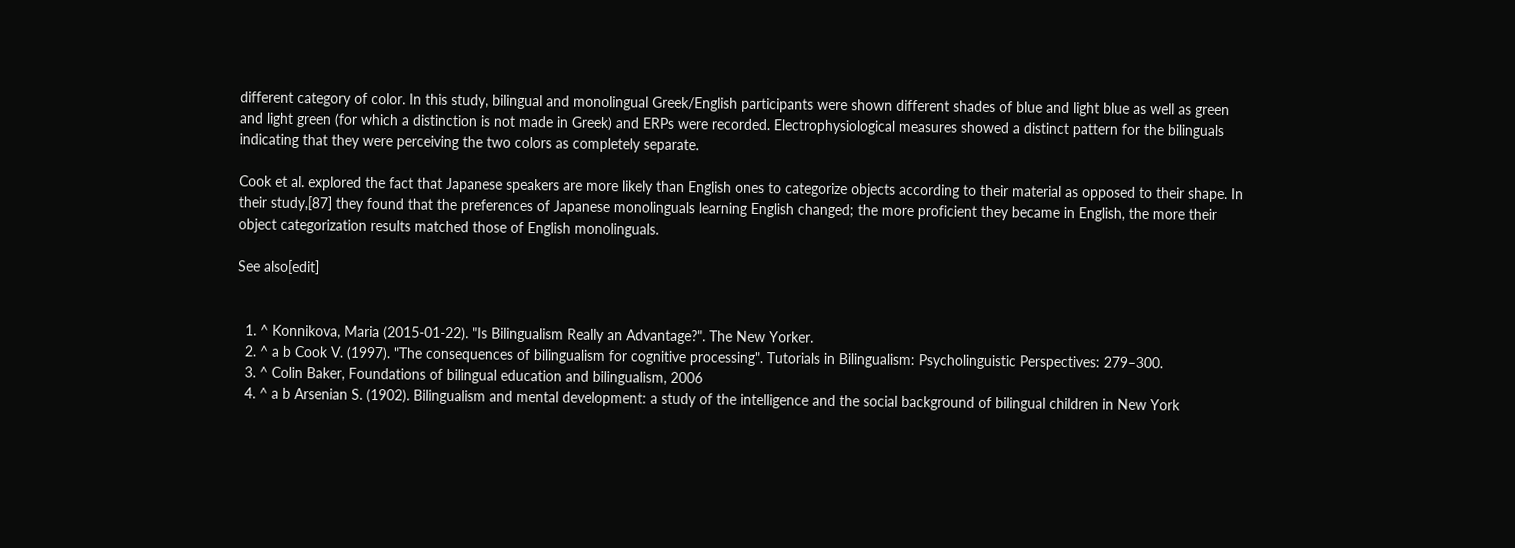different category of color. In this study, bilingual and monolingual Greek/English participants were shown different shades of blue and light blue as well as green and light green (for which a distinction is not made in Greek) and ERPs were recorded. Electrophysiological measures showed a distinct pattern for the bilinguals indicating that they were perceiving the two colors as completely separate.

Cook et al. explored the fact that Japanese speakers are more likely than English ones to categorize objects according to their material as opposed to their shape. In their study,[87] they found that the preferences of Japanese monolinguals learning English changed; the more proficient they became in English, the more their object categorization results matched those of English monolinguals.

See also[edit]


  1. ^ Konnikova, Maria (2015-01-22). "Is Bilingualism Really an Advantage?". The New Yorker.
  2. ^ a b Cook V. (1997). "The consequences of bilingualism for cognitive processing". Tutorials in Bilingualism: Psycholinguistic Perspectives: 279–300.
  3. ^ Colin Baker, Foundations of bilingual education and bilingualism, 2006
  4. ^ a b Arsenian S. (1902). Bilingualism and mental development: a study of the intelligence and the social background of bilingual children in New York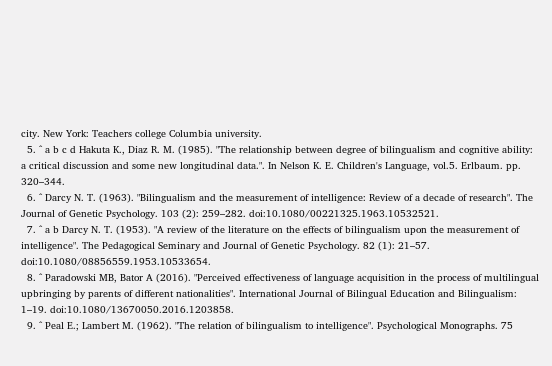city. New York: Teachers college Columbia university.
  5. ^ a b c d Hakuta K., Diaz R. M. (1985). "The relationship between degree of bilingualism and cognitive ability: a critical discussion and some new longitudinal data.". In Nelson K. E. Children's Language, vol.5. Erlbaum. pp. 320–344.
  6. ^ Darcy N. T. (1963). "Bilingualism and the measurement of intelligence: Review of a decade of research". The Journal of Genetic Psychology. 103 (2): 259–282. doi:10.1080/00221325.1963.10532521.
  7. ^ a b Darcy N. T. (1953). "A review of the literature on the effects of bilingualism upon the measurement of intelligence". The Pedagogical Seminary and Journal of Genetic Psychology. 82 (1): 21–57. doi:10.1080/08856559.1953.10533654.
  8. ^ Paradowski MB, Bator A (2016). "Perceived effectiveness of language acquisition in the process of multilingual upbringing by parents of different nationalities". International Journal of Bilingual Education and Bilingualism: 1–19. doi:10.1080/13670050.2016.1203858.
  9. ^ Peal E.; Lambert M. (1962). "The relation of bilingualism to intelligence". Psychological Monographs. 75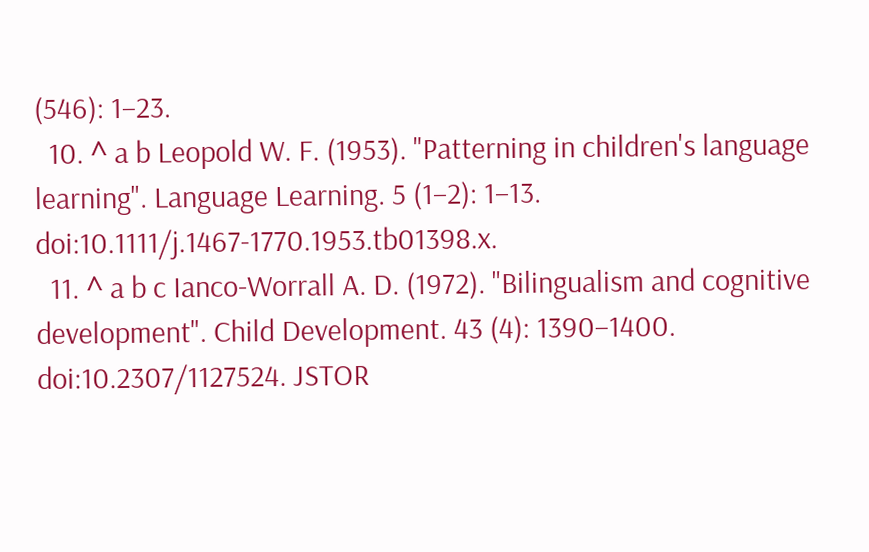(546): 1–23.
  10. ^ a b Leopold W. F. (1953). "Patterning in children's language learning". Language Learning. 5 (1–2): 1–13. doi:10.1111/j.1467-1770.1953.tb01398.x.
  11. ^ a b c Ianco-Worrall A. D. (1972). "Bilingualism and cognitive development". Child Development. 43 (4): 1390–1400. doi:10.2307/1127524. JSTOR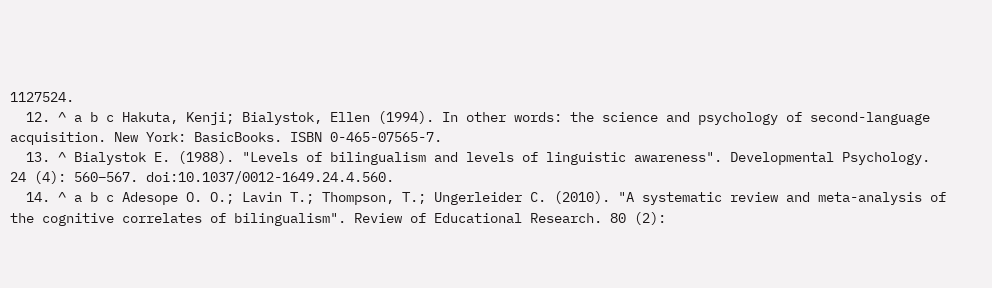1127524.
  12. ^ a b c Hakuta, Kenji; Bialystok, Ellen (1994). In other words: the science and psychology of second-language acquisition. New York: BasicBooks. ISBN 0-465-07565-7.
  13. ^ Bialystok E. (1988). "Levels of bilingualism and levels of linguistic awareness". Developmental Psychology. 24 (4): 560–567. doi:10.1037/0012-1649.24.4.560.
  14. ^ a b c Adesope O. O.; Lavin T.; Thompson, T.; Ungerleider C. (2010). "A systematic review and meta-analysis of the cognitive correlates of bilingualism". Review of Educational Research. 80 (2):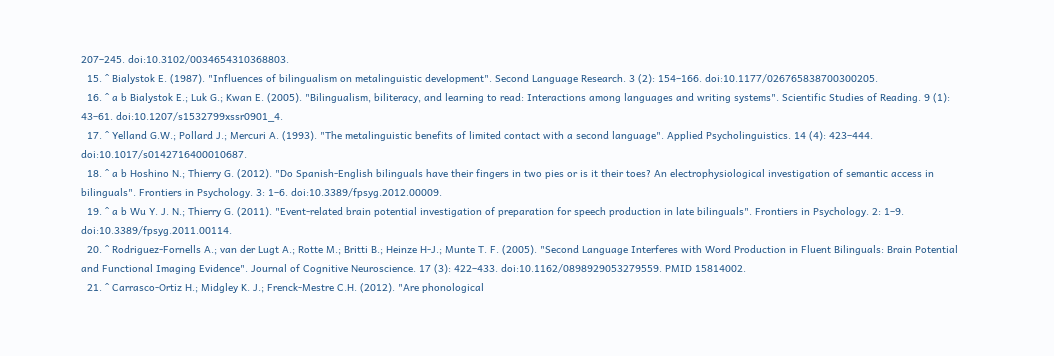207–245. doi:10.3102/0034654310368803.
  15. ^ Bialystok E. (1987). "Influences of bilingualism on metalinguistic development". Second Language Research. 3 (2): 154–166. doi:10.1177/026765838700300205.
  16. ^ a b Bialystok E.; Luk G.; Kwan E. (2005). "Bilingualism, biliteracy, and learning to read: Interactions among languages and writing systems". Scientific Studies of Reading. 9 (1): 43–61. doi:10.1207/s1532799xssr0901_4.
  17. ^ Yelland G.W.; Pollard J.; Mercuri A. (1993). "The metalinguistic benefits of limited contact with a second language". Applied Psycholinguistics. 14 (4): 423–444. doi:10.1017/s0142716400010687.
  18. ^ a b Hoshino N.; Thierry G. (2012). "Do Spanish-English bilinguals have their fingers in two pies or is it their toes? An electrophysiological investigation of semantic access in bilinguals". Frontiers in Psychology. 3: 1–6. doi:10.3389/fpsyg.2012.00009.
  19. ^ a b Wu Y. J. N.; Thierry G. (2011). "Event-related brain potential investigation of preparation for speech production in late bilinguals". Frontiers in Psychology. 2: 1–9. doi:10.3389/fpsyg.2011.00114.
  20. ^ Rodriguez-Fornells A.; van der Lugt A.; Rotte M.; Britti B.; Heinze H-J.; Munte T. F. (2005). "Second Language Interferes with Word Production in Fluent Bilinguals: Brain Potential and Functional Imaging Evidence". Journal of Cognitive Neuroscience. 17 (3): 422–433. doi:10.1162/0898929053279559. PMID 15814002.
  21. ^ Carrasco-Ortiz H.; Midgley K. J.; Frenck-Mestre C.H. (2012). "Are phonological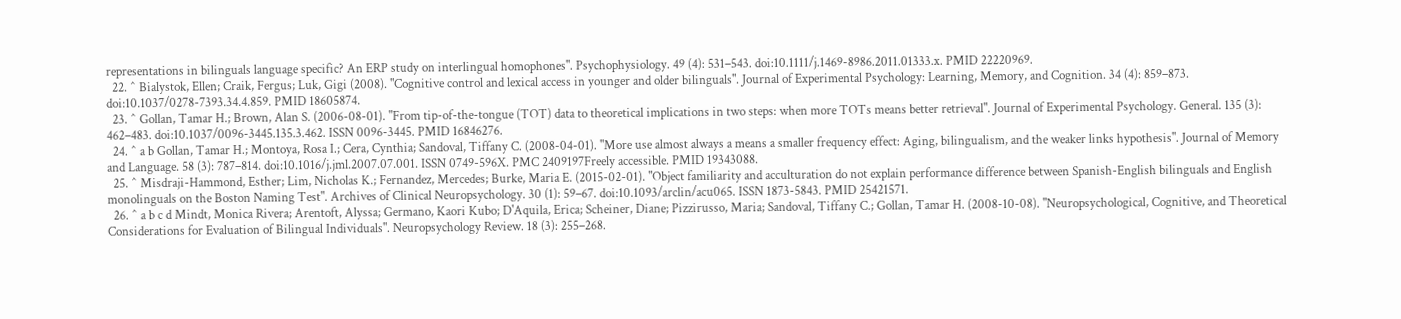representations in bilinguals language specific? An ERP study on interlingual homophones". Psychophysiology. 49 (4): 531–543. doi:10.1111/j.1469-8986.2011.01333.x. PMID 22220969.
  22. ^ Bialystok, Ellen; Craik, Fergus; Luk, Gigi (2008). "Cognitive control and lexical access in younger and older bilinguals". Journal of Experimental Psychology: Learning, Memory, and Cognition. 34 (4): 859–873. doi:10.1037/0278-7393.34.4.859. PMID 18605874.
  23. ^ Gollan, Tamar H.; Brown, Alan S. (2006-08-01). "From tip-of-the-tongue (TOT) data to theoretical implications in two steps: when more TOTs means better retrieval". Journal of Experimental Psychology. General. 135 (3): 462–483. doi:10.1037/0096-3445.135.3.462. ISSN 0096-3445. PMID 16846276.
  24. ^ a b Gollan, Tamar H.; Montoya, Rosa I.; Cera, Cynthia; Sandoval, Tiffany C. (2008-04-01). "More use almost always a means a smaller frequency effect: Aging, bilingualism, and the weaker links hypothesis". Journal of Memory and Language. 58 (3): 787–814. doi:10.1016/j.jml.2007.07.001. ISSN 0749-596X. PMC 2409197Freely accessible. PMID 19343088.
  25. ^ Misdraji-Hammond, Esther; Lim, Nicholas K.; Fernandez, Mercedes; Burke, Maria E. (2015-02-01). "Object familiarity and acculturation do not explain performance difference between Spanish-English bilinguals and English monolinguals on the Boston Naming Test". Archives of Clinical Neuropsychology. 30 (1): 59–67. doi:10.1093/arclin/acu065. ISSN 1873-5843. PMID 25421571.
  26. ^ a b c d Mindt, Monica Rivera; Arentoft, Alyssa; Germano, Kaori Kubo; D'Aquila, Erica; Scheiner, Diane; Pizzirusso, Maria; Sandoval, Tiffany C.; Gollan, Tamar H. (2008-10-08). "Neuropsychological, Cognitive, and Theoretical Considerations for Evaluation of Bilingual Individuals". Neuropsychology Review. 18 (3): 255–268.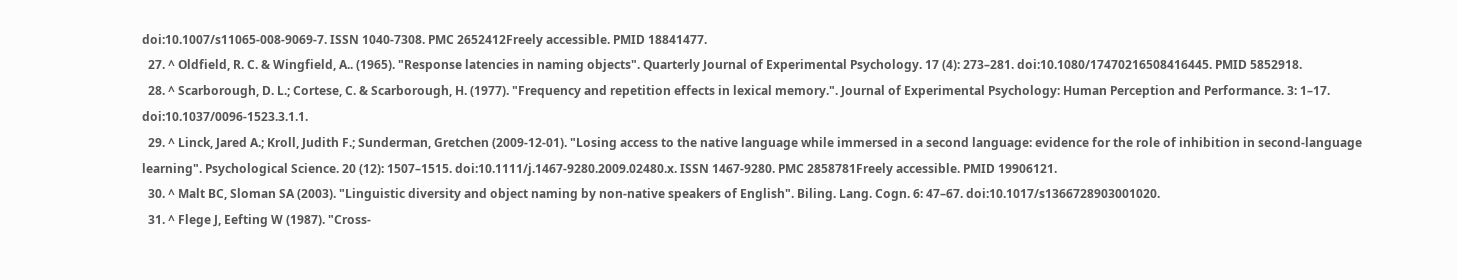doi:10.1007/s11065-008-9069-7. ISSN 1040-7308. PMC 2652412Freely accessible. PMID 18841477.
  27. ^ Oldfield, R. C. & Wingfield, A.. (1965). "Response latencies in naming objects". Quarterly Journal of Experimental Psychology. 17 (4): 273–281. doi:10.1080/17470216508416445. PMID 5852918.
  28. ^ Scarborough, D. L.; Cortese, C. & Scarborough, H. (1977). "Frequency and repetition effects in lexical memory.". Journal of Experimental Psychology: Human Perception and Performance. 3: 1–17. doi:10.1037/0096-1523.3.1.1.
  29. ^ Linck, Jared A.; Kroll, Judith F.; Sunderman, Gretchen (2009-12-01). "Losing access to the native language while immersed in a second language: evidence for the role of inhibition in second-language learning". Psychological Science. 20 (12): 1507–1515. doi:10.1111/j.1467-9280.2009.02480.x. ISSN 1467-9280. PMC 2858781Freely accessible. PMID 19906121.
  30. ^ Malt BC, Sloman SA (2003). "Linguistic diversity and object naming by non-native speakers of English". Biling. Lang. Cogn. 6: 47–67. doi:10.1017/s1366728903001020.
  31. ^ Flege J, Eefting W (1987). "Cross-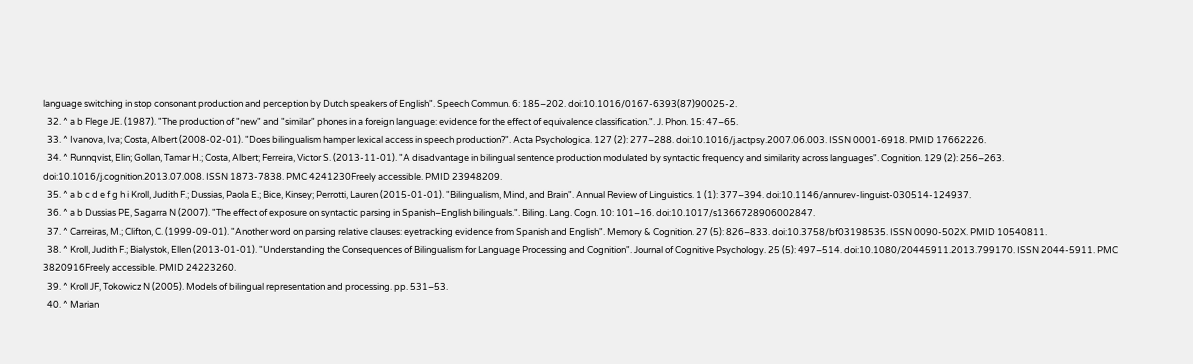language switching in stop consonant production and perception by Dutch speakers of English". Speech Commun. 6: 185–202. doi:10.1016/0167-6393(87)90025-2.
  32. ^ a b Flege JE. (1987). "The production of "new" and "similar" phones in a foreign language: evidence for the effect of equivalence classification.". J. Phon. 15: 47–65.
  33. ^ Ivanova, Iva; Costa, Albert (2008-02-01). "Does bilingualism hamper lexical access in speech production?". Acta Psychologica. 127 (2): 277–288. doi:10.1016/j.actpsy.2007.06.003. ISSN 0001-6918. PMID 17662226.
  34. ^ Runnqvist, Elin; Gollan, Tamar H.; Costa, Albert; Ferreira, Victor S. (2013-11-01). "A disadvantage in bilingual sentence production modulated by syntactic frequency and similarity across languages". Cognition. 129 (2): 256–263. doi:10.1016/j.cognition.2013.07.008. ISSN 1873-7838. PMC 4241230Freely accessible. PMID 23948209.
  35. ^ a b c d e f g h i Kroll, Judith F.; Dussias, Paola E.; Bice, Kinsey; Perrotti, Lauren (2015-01-01). "Bilingualism, Mind, and Brain". Annual Review of Linguistics. 1 (1): 377–394. doi:10.1146/annurev-linguist-030514-124937.
  36. ^ a b Dussias PE, Sagarra N (2007). "The effect of exposure on syntactic parsing in Spanish–English bilinguals.". Biling. Lang. Cogn. 10: 101–16. doi:10.1017/s1366728906002847.
  37. ^ Carreiras, M.; Clifton, C. (1999-09-01). "Another word on parsing relative clauses: eyetracking evidence from Spanish and English". Memory & Cognition. 27 (5): 826–833. doi:10.3758/bf03198535. ISSN 0090-502X. PMID 10540811.
  38. ^ Kroll, Judith F.; Bialystok, Ellen (2013-01-01). "Understanding the Consequences of Bilingualism for Language Processing and Cognition". Journal of Cognitive Psychology. 25 (5): 497–514. doi:10.1080/20445911.2013.799170. ISSN 2044-5911. PMC 3820916Freely accessible. PMID 24223260.
  39. ^ Kroll JF, Tokowicz N (2005). Models of bilingual representation and processing. pp. 531–53.
  40. ^ Marian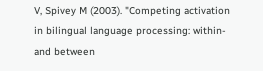V, Spivey M (2003). "Competing activation in bilingual language processing: within- and between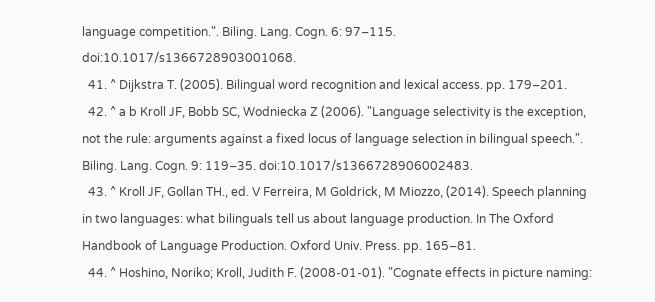language competition.". Biling. Lang. Cogn. 6: 97–115. doi:10.1017/s1366728903001068.
  41. ^ Dijkstra T. (2005). Bilingual word recognition and lexical access. pp. 179–201.
  42. ^ a b Kroll JF, Bobb SC, Wodniecka Z (2006). "Language selectivity is the exception, not the rule: arguments against a fixed locus of language selection in bilingual speech.". Biling. Lang. Cogn. 9: 119–35. doi:10.1017/s1366728906002483.
  43. ^ Kroll JF, Gollan TH., ed. V Ferreira, M Goldrick, M Miozzo, (2014). Speech planning in two languages: what bilinguals tell us about language production. In The Oxford Handbook of Language Production. Oxford Univ. Press. pp. 165–81.
  44. ^ Hoshino, Noriko; Kroll, Judith F. (2008-01-01). "Cognate effects in picture naming: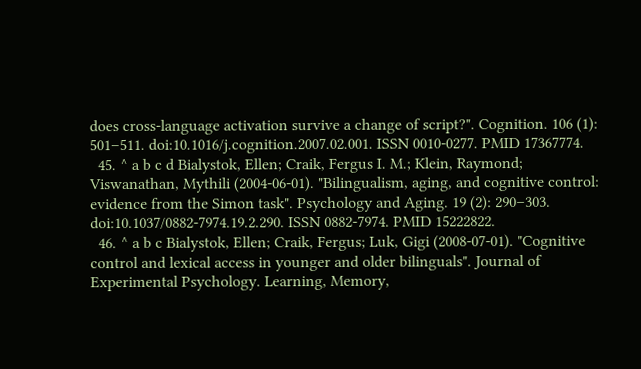does cross-language activation survive a change of script?". Cognition. 106 (1): 501–511. doi:10.1016/j.cognition.2007.02.001. ISSN 0010-0277. PMID 17367774.
  45. ^ a b c d Bialystok, Ellen; Craik, Fergus I. M.; Klein, Raymond; Viswanathan, Mythili (2004-06-01). "Bilingualism, aging, and cognitive control: evidence from the Simon task". Psychology and Aging. 19 (2): 290–303. doi:10.1037/0882-7974.19.2.290. ISSN 0882-7974. PMID 15222822.
  46. ^ a b c Bialystok, Ellen; Craik, Fergus; Luk, Gigi (2008-07-01). "Cognitive control and lexical access in younger and older bilinguals". Journal of Experimental Psychology. Learning, Memory,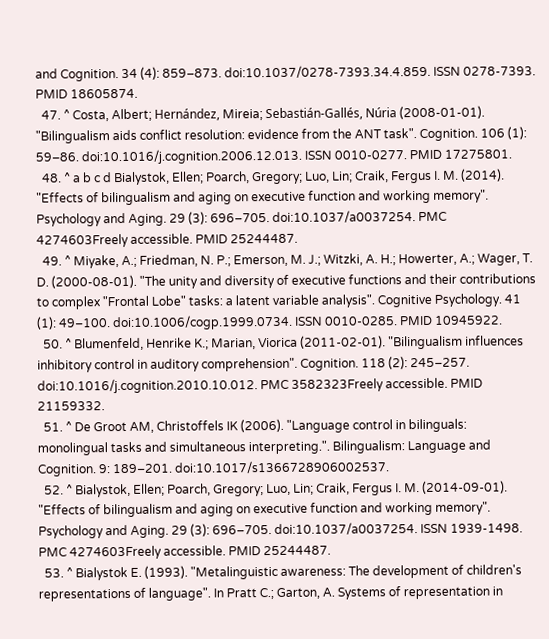and Cognition. 34 (4): 859–873. doi:10.1037/0278-7393.34.4.859. ISSN 0278-7393. PMID 18605874.
  47. ^ Costa, Albert; Hernández, Mireia; Sebastián-Gallés, Núria (2008-01-01). "Bilingualism aids conflict resolution: evidence from the ANT task". Cognition. 106 (1): 59–86. doi:10.1016/j.cognition.2006.12.013. ISSN 0010-0277. PMID 17275801.
  48. ^ a b c d Bialystok, Ellen; Poarch, Gregory; Luo, Lin; Craik, Fergus I. M. (2014). "Effects of bilingualism and aging on executive function and working memory". Psychology and Aging. 29 (3): 696–705. doi:10.1037/a0037254. PMC 4274603Freely accessible. PMID 25244487.
  49. ^ Miyake, A.; Friedman, N. P.; Emerson, M. J.; Witzki, A. H.; Howerter, A.; Wager, T. D. (2000-08-01). "The unity and diversity of executive functions and their contributions to complex "Frontal Lobe" tasks: a latent variable analysis". Cognitive Psychology. 41 (1): 49–100. doi:10.1006/cogp.1999.0734. ISSN 0010-0285. PMID 10945922.
  50. ^ Blumenfeld, Henrike K.; Marian, Viorica (2011-02-01). "Bilingualism influences inhibitory control in auditory comprehension". Cognition. 118 (2): 245–257. doi:10.1016/j.cognition.2010.10.012. PMC 3582323Freely accessible. PMID 21159332.
  51. ^ De Groot AM, Christoffels IK (2006). "Language control in bilinguals: monolingual tasks and simultaneous interpreting.". Bilingualism: Language and Cognition. 9: 189–201. doi:10.1017/s1366728906002537.
  52. ^ Bialystok, Ellen; Poarch, Gregory; Luo, Lin; Craik, Fergus I. M. (2014-09-01). "Effects of bilingualism and aging on executive function and working memory". Psychology and Aging. 29 (3): 696–705. doi:10.1037/a0037254. ISSN 1939-1498. PMC 4274603Freely accessible. PMID 25244487.
  53. ^ Bialystok E. (1993). "Metalinguistic awareness: The development of children's representations of language". In Pratt C.; Garton, A. Systems of representation in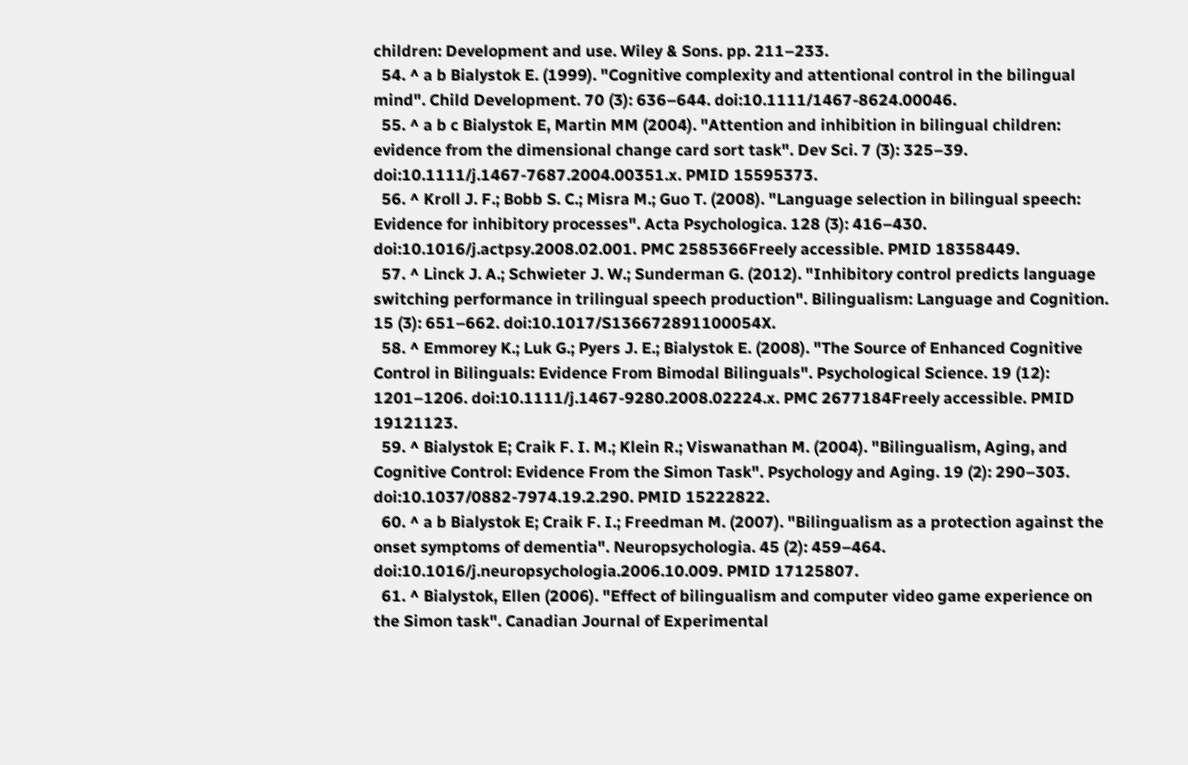children: Development and use. Wiley & Sons. pp. 211–233.
  54. ^ a b Bialystok E. (1999). "Cognitive complexity and attentional control in the bilingual mind". Child Development. 70 (3): 636–644. doi:10.1111/1467-8624.00046.
  55. ^ a b c Bialystok E, Martin MM (2004). "Attention and inhibition in bilingual children: evidence from the dimensional change card sort task". Dev Sci. 7 (3): 325–39. doi:10.1111/j.1467-7687.2004.00351.x. PMID 15595373.
  56. ^ Kroll J. F.; Bobb S. C.; Misra M.; Guo T. (2008). "Language selection in bilingual speech: Evidence for inhibitory processes". Acta Psychologica. 128 (3): 416–430. doi:10.1016/j.actpsy.2008.02.001. PMC 2585366Freely accessible. PMID 18358449.
  57. ^ Linck J. A.; Schwieter J. W.; Sunderman G. (2012). "Inhibitory control predicts language switching performance in trilingual speech production". Bilingualism: Language and Cognition. 15 (3): 651–662. doi:10.1017/S136672891100054X.
  58. ^ Emmorey K.; Luk G.; Pyers J. E.; Bialystok E. (2008). "The Source of Enhanced Cognitive Control in Bilinguals: Evidence From Bimodal Bilinguals". Psychological Science. 19 (12): 1201–1206. doi:10.1111/j.1467-9280.2008.02224.x. PMC 2677184Freely accessible. PMID 19121123.
  59. ^ Bialystok E; Craik F. I. M.; Klein R.; Viswanathan M. (2004). "Bilingualism, Aging, and Cognitive Control: Evidence From the Simon Task". Psychology and Aging. 19 (2): 290–303. doi:10.1037/0882-7974.19.2.290. PMID 15222822.
  60. ^ a b Bialystok E; Craik F. I.; Freedman M. (2007). "Bilingualism as a protection against the onset symptoms of dementia". Neuropsychologia. 45 (2): 459–464. doi:10.1016/j.neuropsychologia.2006.10.009. PMID 17125807.
  61. ^ Bialystok, Ellen (2006). "Effect of bilingualism and computer video game experience on the Simon task". Canadian Journal of Experimental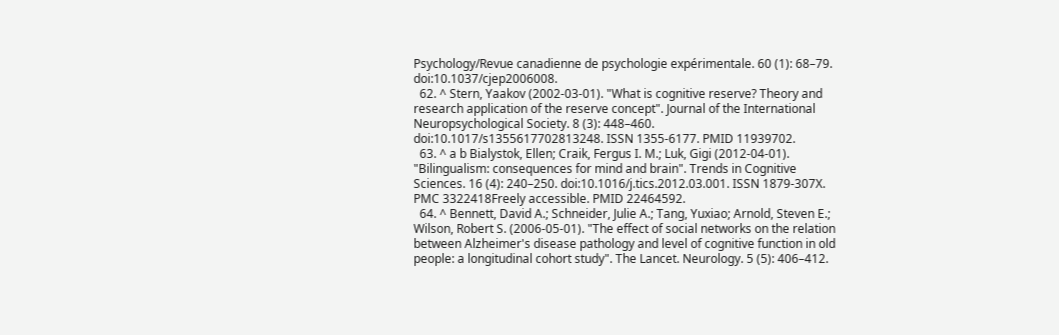Psychology/Revue canadienne de psychologie expérimentale. 60 (1): 68–79. doi:10.1037/cjep2006008.
  62. ^ Stern, Yaakov (2002-03-01). "What is cognitive reserve? Theory and research application of the reserve concept". Journal of the International Neuropsychological Society. 8 (3): 448–460. doi:10.1017/s1355617702813248. ISSN 1355-6177. PMID 11939702.
  63. ^ a b Bialystok, Ellen; Craik, Fergus I. M.; Luk, Gigi (2012-04-01). "Bilingualism: consequences for mind and brain". Trends in Cognitive Sciences. 16 (4): 240–250. doi:10.1016/j.tics.2012.03.001. ISSN 1879-307X. PMC 3322418Freely accessible. PMID 22464592.
  64. ^ Bennett, David A.; Schneider, Julie A.; Tang, Yuxiao; Arnold, Steven E.; Wilson, Robert S. (2006-05-01). "The effect of social networks on the relation between Alzheimer's disease pathology and level of cognitive function in old people: a longitudinal cohort study". The Lancet. Neurology. 5 (5): 406–412.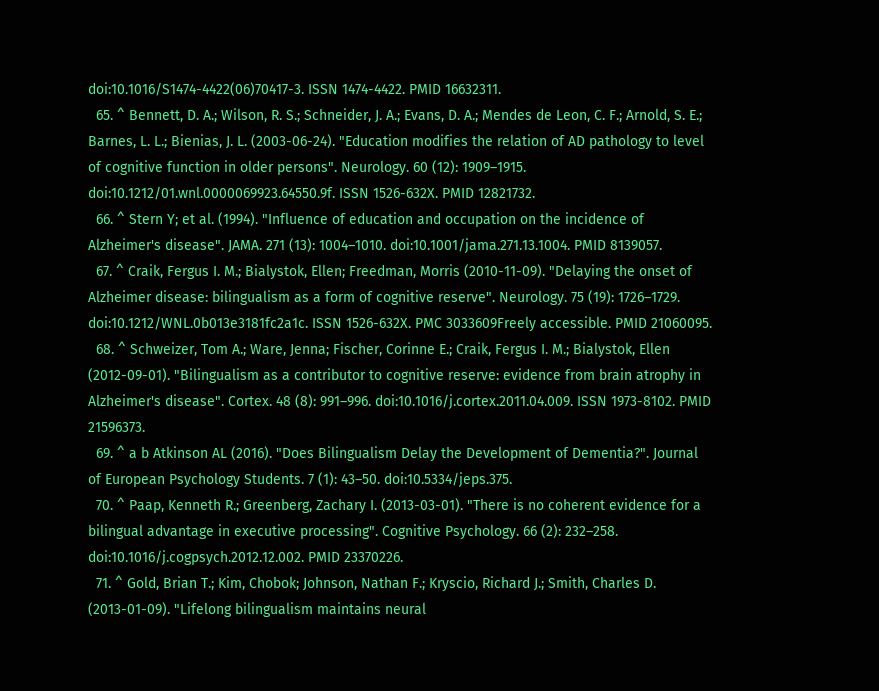doi:10.1016/S1474-4422(06)70417-3. ISSN 1474-4422. PMID 16632311.
  65. ^ Bennett, D. A.; Wilson, R. S.; Schneider, J. A.; Evans, D. A.; Mendes de Leon, C. F.; Arnold, S. E.; Barnes, L. L.; Bienias, J. L. (2003-06-24). "Education modifies the relation of AD pathology to level of cognitive function in older persons". Neurology. 60 (12): 1909–1915. doi:10.1212/01.wnl.0000069923.64550.9f. ISSN 1526-632X. PMID 12821732.
  66. ^ Stern Y; et al. (1994). "Influence of education and occupation on the incidence of Alzheimer's disease". JAMA. 271 (13): 1004–1010. doi:10.1001/jama.271.13.1004. PMID 8139057.
  67. ^ Craik, Fergus I. M.; Bialystok, Ellen; Freedman, Morris (2010-11-09). "Delaying the onset of Alzheimer disease: bilingualism as a form of cognitive reserve". Neurology. 75 (19): 1726–1729. doi:10.1212/WNL.0b013e3181fc2a1c. ISSN 1526-632X. PMC 3033609Freely accessible. PMID 21060095.
  68. ^ Schweizer, Tom A.; Ware, Jenna; Fischer, Corinne E.; Craik, Fergus I. M.; Bialystok, Ellen (2012-09-01). "Bilingualism as a contributor to cognitive reserve: evidence from brain atrophy in Alzheimer's disease". Cortex. 48 (8): 991–996. doi:10.1016/j.cortex.2011.04.009. ISSN 1973-8102. PMID 21596373.
  69. ^ a b Atkinson AL (2016). "Does Bilingualism Delay the Development of Dementia?". Journal of European Psychology Students. 7 (1): 43–50. doi:10.5334/jeps.375.
  70. ^ Paap, Kenneth R.; Greenberg, Zachary I. (2013-03-01). "There is no coherent evidence for a bilingual advantage in executive processing". Cognitive Psychology. 66 (2): 232–258. doi:10.1016/j.cogpsych.2012.12.002. PMID 23370226.
  71. ^ Gold, Brian T.; Kim, Chobok; Johnson, Nathan F.; Kryscio, Richard J.; Smith, Charles D. (2013-01-09). "Lifelong bilingualism maintains neural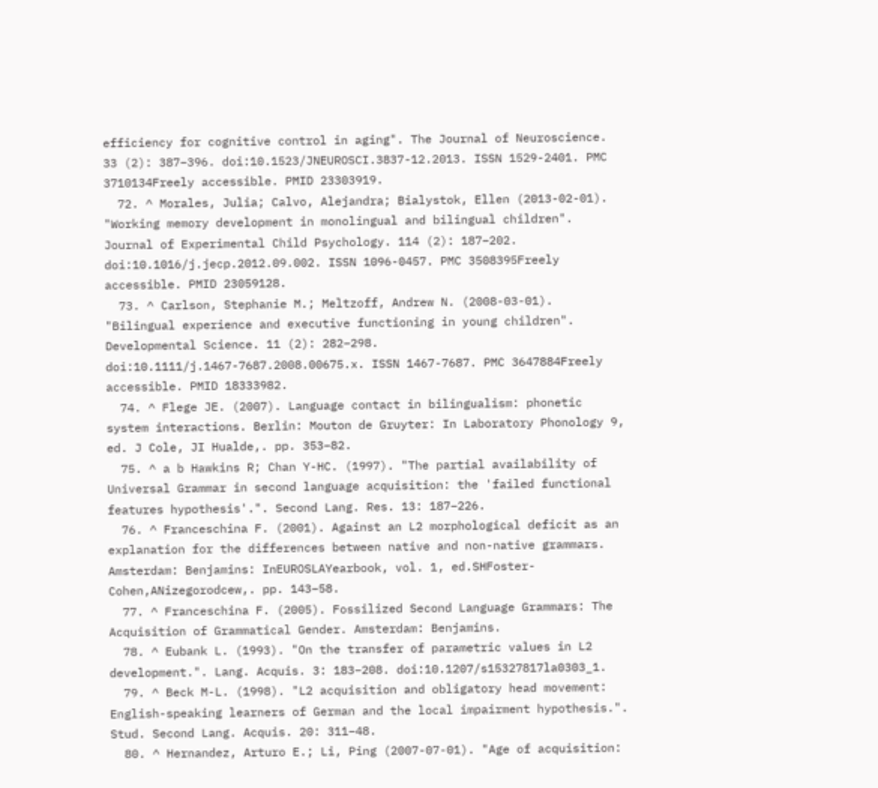efficiency for cognitive control in aging". The Journal of Neuroscience. 33 (2): 387–396. doi:10.1523/JNEUROSCI.3837-12.2013. ISSN 1529-2401. PMC 3710134Freely accessible. PMID 23303919.
  72. ^ Morales, Julia; Calvo, Alejandra; Bialystok, Ellen (2013-02-01). "Working memory development in monolingual and bilingual children". Journal of Experimental Child Psychology. 114 (2): 187–202. doi:10.1016/j.jecp.2012.09.002. ISSN 1096-0457. PMC 3508395Freely accessible. PMID 23059128.
  73. ^ Carlson, Stephanie M.; Meltzoff, Andrew N. (2008-03-01). "Bilingual experience and executive functioning in young children". Developmental Science. 11 (2): 282–298. doi:10.1111/j.1467-7687.2008.00675.x. ISSN 1467-7687. PMC 3647884Freely accessible. PMID 18333982.
  74. ^ Flege JE. (2007). Language contact in bilingualism: phonetic system interactions. Berlin: Mouton de Gruyter: In Laboratory Phonology 9, ed. J Cole, JI Hualde,. pp. 353–82.
  75. ^ a b Hawkins R; Chan Y-HC. (1997). "The partial availability of Universal Grammar in second language acquisition: the 'failed functional features hypothesis'.". Second Lang. Res. 13: 187–226.
  76. ^ Franceschina F. (2001). Against an L2 morphological deficit as an explanation for the differences between native and non-native grammars. Amsterdam: Benjamins: InEUROSLAYearbook, vol. 1, ed.SHFoster-Cohen,ANizegorodcew,. pp. 143–58.
  77. ^ Franceschina F. (2005). Fossilized Second Language Grammars: The Acquisition of Grammatical Gender. Amsterdam: Benjamins.
  78. ^ Eubank L. (1993). "On the transfer of parametric values in L2 development.". Lang. Acquis. 3: 183–208. doi:10.1207/s15327817la0303_1.
  79. ^ Beck M-L. (1998). "L2 acquisition and obligatory head movement: English-speaking learners of German and the local impairment hypothesis.". Stud. Second Lang. Acquis. 20: 311–48.
  80. ^ Hernandez, Arturo E.; Li, Ping (2007-07-01). "Age of acquisition: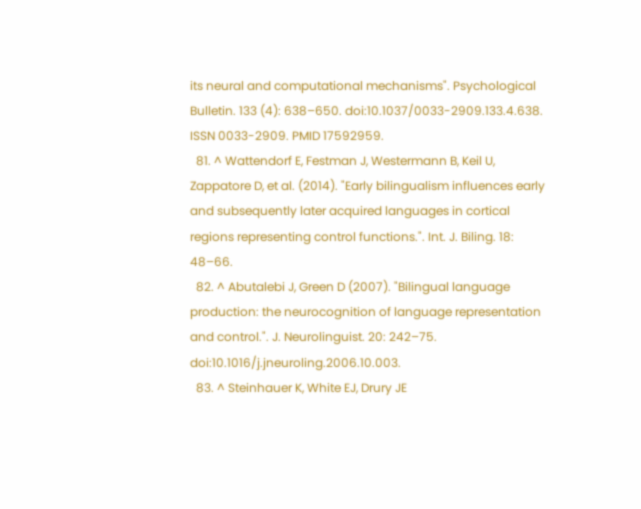its neural and computational mechanisms". Psychological Bulletin. 133 (4): 638–650. doi:10.1037/0033-2909.133.4.638. ISSN 0033-2909. PMID 17592959.
  81. ^ Wattendorf E, Festman J, Westermann B, Keil U, Zappatore D, et al. (2014). "Early bilingualism influences early and subsequently later acquired languages in cortical regions representing control functions.". Int. J. Biling. 18: 48–66.
  82. ^ Abutalebi J, Green D (2007). "Bilingual language production: the neurocognition of language representation and control.". J. Neurolinguist. 20: 242–75. doi:10.1016/j.jneuroling.2006.10.003.
  83. ^ Steinhauer K, White EJ, Drury JE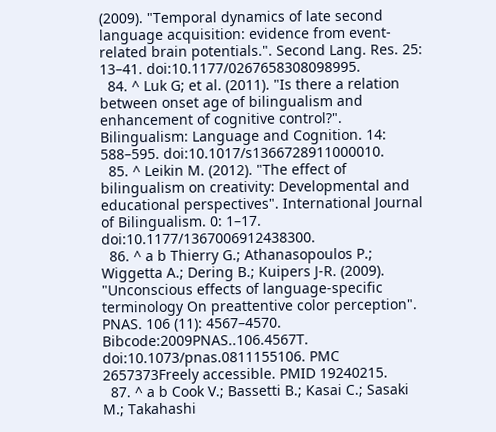(2009). "Temporal dynamics of late second language acquisition: evidence from event-related brain potentials.". Second Lang. Res. 25: 13–41. doi:10.1177/0267658308098995.
  84. ^ Luk G; et al. (2011). "Is there a relation between onset age of bilingualism and enhancement of cognitive control?". Bilingualism: Language and Cognition. 14: 588–595. doi:10.1017/s1366728911000010.
  85. ^ Leikin M. (2012). "The effect of bilingualism on creativity: Developmental and educational perspectives". International Journal of Bilingualism. 0: 1–17. doi:10.1177/1367006912438300.
  86. ^ a b Thierry G.; Athanasopoulos P.; Wiggetta A.; Dering B.; Kuipers J-R. (2009). "Unconscious effects of language-specific terminology On preattentive color perception". PNAS. 106 (11): 4567–4570. Bibcode:2009PNAS..106.4567T. doi:10.1073/pnas.0811155106. PMC 2657373Freely accessible. PMID 19240215.
  87. ^ a b Cook V.; Bassetti B.; Kasai C.; Sasaki M.; Takahashi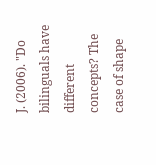J. (2006). "Do bilinguals have different concepts? The case of shape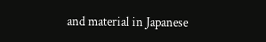and material in Japanese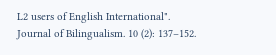L2 users of English International". Journal of Bilingualism. 10 (2): 137–152.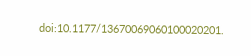doi:10.1177/13670069060100020201.